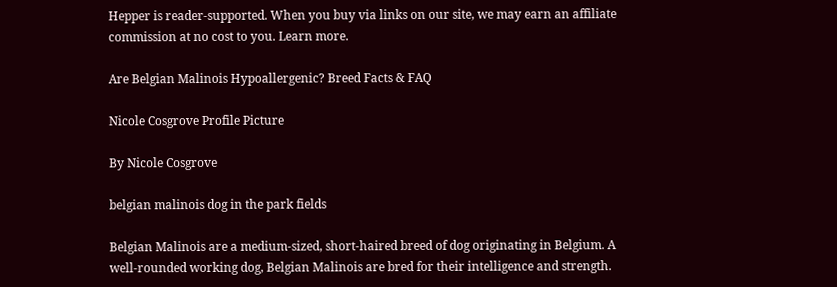Hepper is reader-supported. When you buy via links on our site, we may earn an affiliate commission at no cost to you. Learn more.

Are Belgian Malinois Hypoallergenic? Breed Facts & FAQ

Nicole Cosgrove Profile Picture

By Nicole Cosgrove

belgian malinois dog in the park fields

Belgian Malinois are a medium-sized, short-haired breed of dog originating in Belgium. A well-rounded working dog, Belgian Malinois are bred for their intelligence and strength.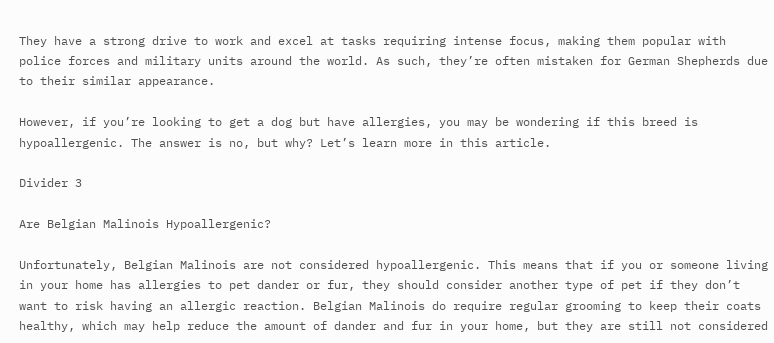They have a strong drive to work and excel at tasks requiring intense focus, making them popular with police forces and military units around the world. As such, they’re often mistaken for German Shepherds due to their similar appearance.

However, if you’re looking to get a dog but have allergies, you may be wondering if this breed is hypoallergenic. The answer is no, but why? Let’s learn more in this article.

Divider 3

Are Belgian Malinois Hypoallergenic?

Unfortunately, Belgian Malinois are not considered hypoallergenic. This means that if you or someone living in your home has allergies to pet dander or fur, they should consider another type of pet if they don’t want to risk having an allergic reaction. Belgian Malinois do require regular grooming to keep their coats healthy, which may help reduce the amount of dander and fur in your home, but they are still not considered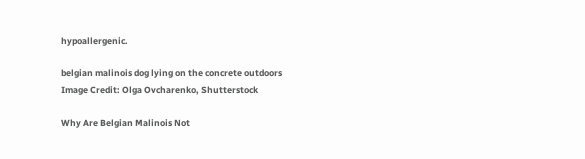hypoallergenic.

belgian malinois dog lying on the concrete outdoors
Image Credit: Olga Ovcharenko, Shutterstock

Why Are Belgian Malinois Not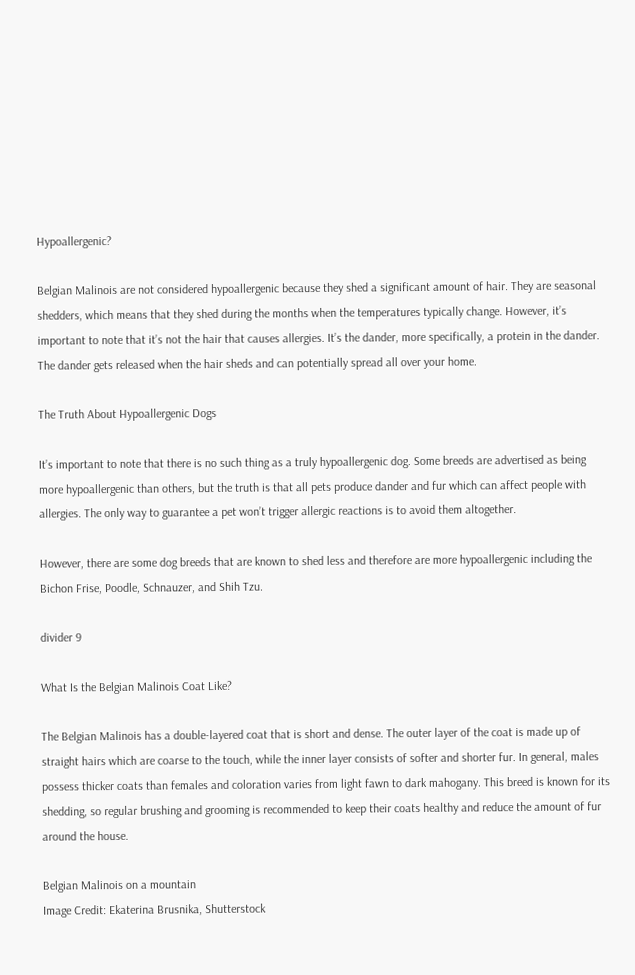Hypoallergenic?

Belgian Malinois are not considered hypoallergenic because they shed a significant amount of hair. They are seasonal shedders, which means that they shed during the months when the temperatures typically change. However, it’s important to note that it’s not the hair that causes allergies. It’s the dander, more specifically, a protein in the dander. The dander gets released when the hair sheds and can potentially spread all over your home.

The Truth About Hypoallergenic Dogs

It’s important to note that there is no such thing as a truly hypoallergenic dog. Some breeds are advertised as being more hypoallergenic than others, but the truth is that all pets produce dander and fur which can affect people with allergies. The only way to guarantee a pet won’t trigger allergic reactions is to avoid them altogether.

However, there are some dog breeds that are known to shed less and therefore are more hypoallergenic including the Bichon Frise, Poodle, Schnauzer, and Shih Tzu.

divider 9

What Is the Belgian Malinois Coat Like?

The Belgian Malinois has a double-layered coat that is short and dense. The outer layer of the coat is made up of straight hairs which are coarse to the touch, while the inner layer consists of softer and shorter fur. In general, males possess thicker coats than females and coloration varies from light fawn to dark mahogany. This breed is known for its shedding, so regular brushing and grooming is recommended to keep their coats healthy and reduce the amount of fur around the house.

Belgian Malinois on a mountain
Image Credit: Ekaterina Brusnika, Shutterstock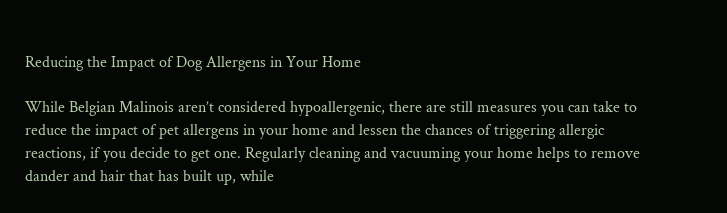Reducing the Impact of Dog Allergens in Your Home

While Belgian Malinois aren’t considered hypoallergenic, there are still measures you can take to reduce the impact of pet allergens in your home and lessen the chances of triggering allergic reactions, if you decide to get one. Regularly cleaning and vacuuming your home helps to remove dander and hair that has built up, while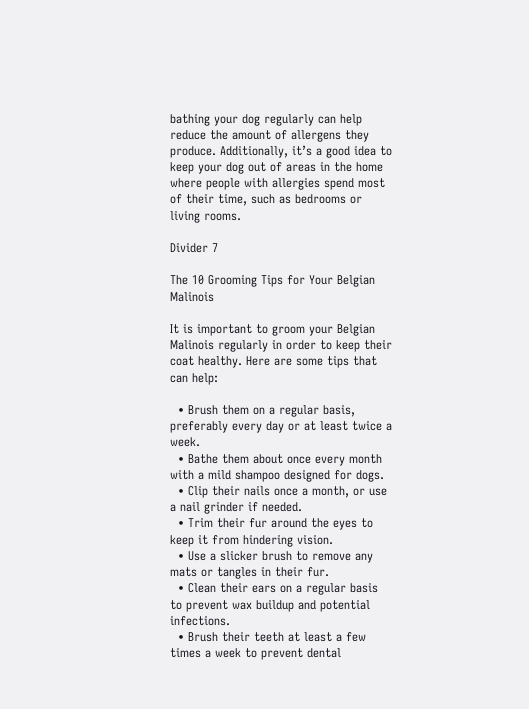bathing your dog regularly can help reduce the amount of allergens they produce. Additionally, it’s a good idea to keep your dog out of areas in the home where people with allergies spend most of their time, such as bedrooms or living rooms.

Divider 7

The 10 Grooming Tips for Your Belgian Malinois

It is important to groom your Belgian Malinois regularly in order to keep their coat healthy. Here are some tips that can help:

  • Brush them on a regular basis, preferably every day or at least twice a week.
  • Bathe them about once every month with a mild shampoo designed for dogs.
  • Clip their nails once a month, or use a nail grinder if needed.
  • Trim their fur around the eyes to keep it from hindering vision.
  • Use a slicker brush to remove any mats or tangles in their fur.
  • Clean their ears on a regular basis to prevent wax buildup and potential infections.
  • Brush their teeth at least a few times a week to prevent dental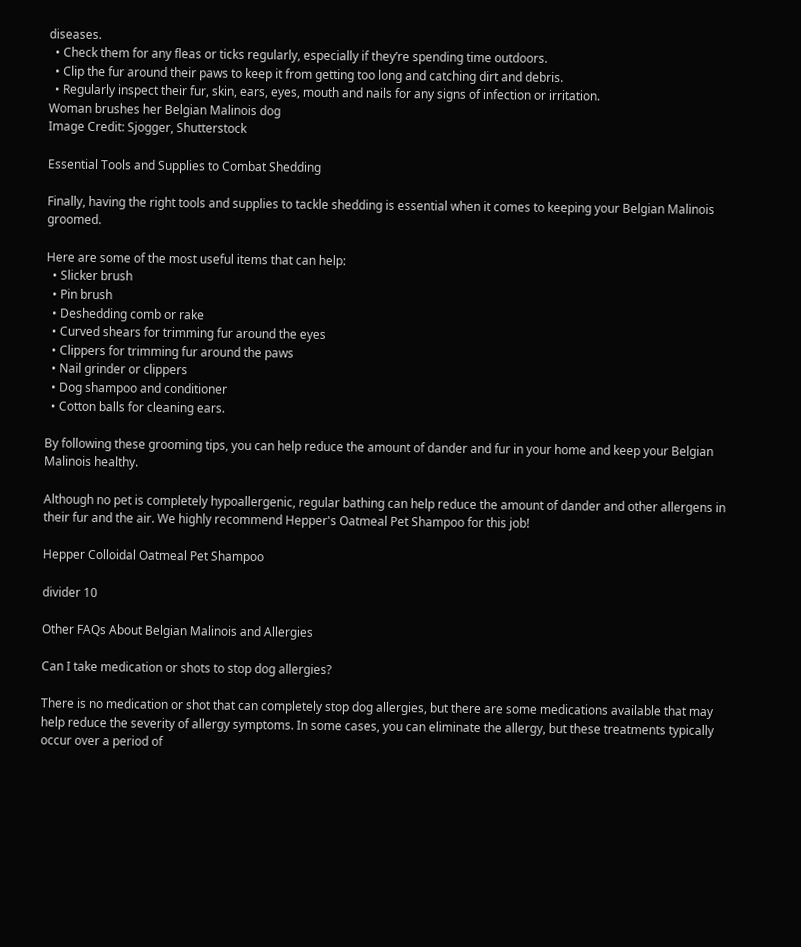diseases.
  • Check them for any fleas or ticks regularly, especially if they’re spending time outdoors.
  • Clip the fur around their paws to keep it from getting too long and catching dirt and debris.
  • Regularly inspect their fur, skin, ears, eyes, mouth and nails for any signs of infection or irritation.
Woman brushes her Belgian Malinois dog
Image Credit: Sjogger, Shutterstock

Essential Tools and Supplies to Combat Shedding

Finally, having the right tools and supplies to tackle shedding is essential when it comes to keeping your Belgian Malinois groomed.

Here are some of the most useful items that can help:
  • Slicker brush
  • Pin brush
  • Deshedding comb or rake
  • Curved shears for trimming fur around the eyes
  • Clippers for trimming fur around the paws
  • Nail grinder or clippers
  • Dog shampoo and conditioner
  • Cotton balls for cleaning ears.

By following these grooming tips, you can help reduce the amount of dander and fur in your home and keep your Belgian Malinois healthy.

Although no pet is completely hypoallergenic, regular bathing can help reduce the amount of dander and other allergens in their fur and the air. We highly recommend Hepper's Oatmeal Pet Shampoo for this job!

Hepper Colloidal Oatmeal Pet Shampoo

divider 10

Other FAQs About Belgian Malinois and Allergies

Can I take medication or shots to stop dog allergies?

There is no medication or shot that can completely stop dog allergies, but there are some medications available that may help reduce the severity of allergy symptoms. In some cases, you can eliminate the allergy, but these treatments typically occur over a period of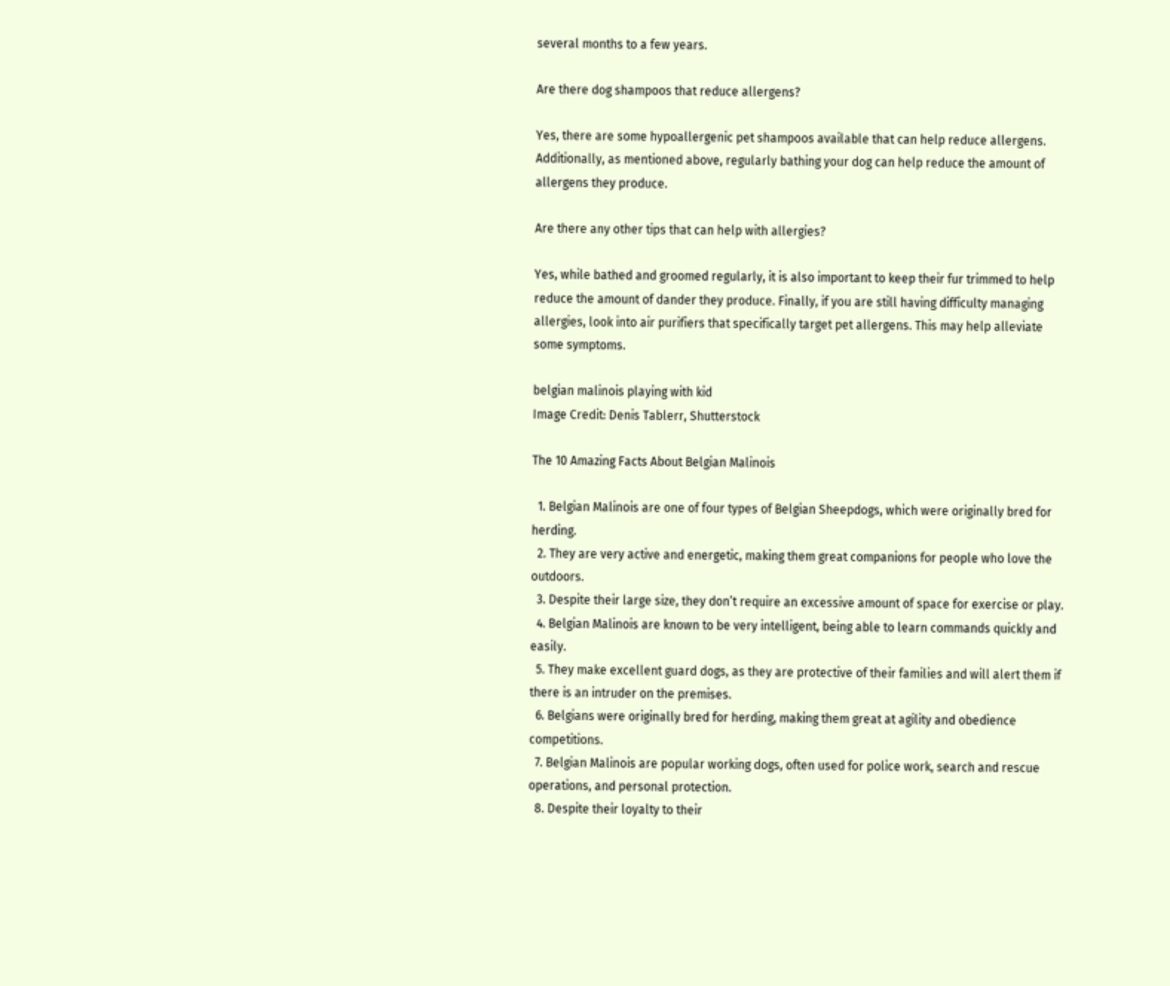several months to a few years.

Are there dog shampoos that reduce allergens?

Yes, there are some hypoallergenic pet shampoos available that can help reduce allergens. Additionally, as mentioned above, regularly bathing your dog can help reduce the amount of allergens they produce.

Are there any other tips that can help with allergies?

Yes, while bathed and groomed regularly, it is also important to keep their fur trimmed to help reduce the amount of dander they produce. Finally, if you are still having difficulty managing allergies, look into air purifiers that specifically target pet allergens. This may help alleviate some symptoms.

belgian malinois playing with kid
Image Credit: Denis Tablerr, Shutterstock

The 10 Amazing Facts About Belgian Malinois

  1. Belgian Malinois are one of four types of Belgian Sheepdogs, which were originally bred for herding.
  2. They are very active and energetic, making them great companions for people who love the outdoors.
  3. Despite their large size, they don’t require an excessive amount of space for exercise or play.
  4. Belgian Malinois are known to be very intelligent, being able to learn commands quickly and easily.
  5. They make excellent guard dogs, as they are protective of their families and will alert them if there is an intruder on the premises.
  6. Belgians were originally bred for herding, making them great at agility and obedience competitions.
  7. Belgian Malinois are popular working dogs, often used for police work, search and rescue operations, and personal protection.
  8. Despite their loyalty to their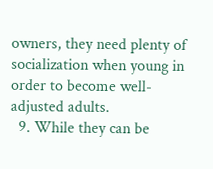owners, they need plenty of socialization when young in order to become well-adjusted adults.
  9. While they can be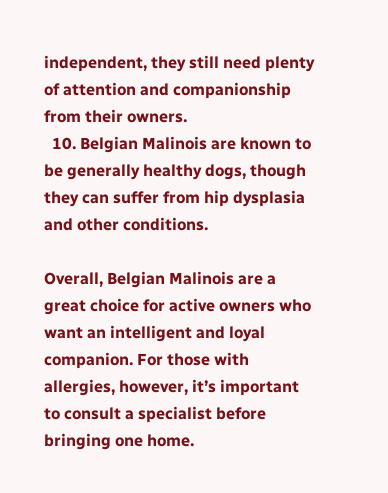independent, they still need plenty of attention and companionship from their owners.
  10. Belgian Malinois are known to be generally healthy dogs, though they can suffer from hip dysplasia and other conditions.

Overall, Belgian Malinois are a great choice for active owners who want an intelligent and loyal companion. For those with allergies, however, it’s important to consult a specialist before bringing one home.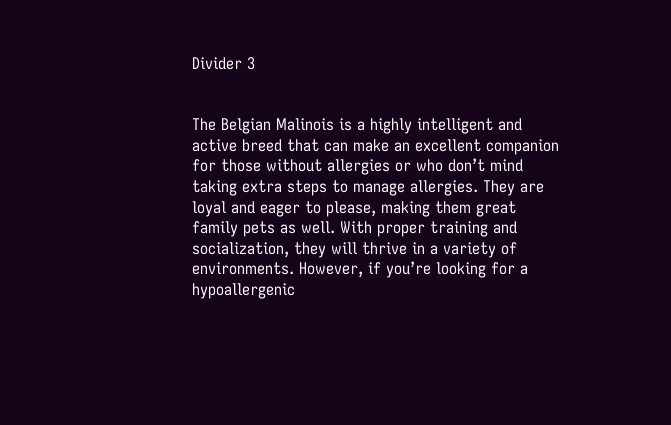Divider 3


The Belgian Malinois is a highly intelligent and active breed that can make an excellent companion for those without allergies or who don’t mind taking extra steps to manage allergies. They are loyal and eager to please, making them great family pets as well. With proper training and socialization, they will thrive in a variety of environments. However, if you’re looking for a hypoallergenic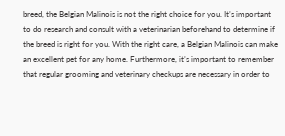breed, the Belgian Malinois is not the right choice for you. It’s important to do research and consult with a veterinarian beforehand to determine if the breed is right for you. With the right care, a Belgian Malinois can make an excellent pet for any home. Furthermore, it’s important to remember that regular grooming and veterinary checkups are necessary in order to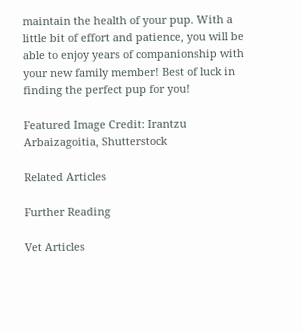maintain the health of your pup. With a little bit of effort and patience, you will be able to enjoy years of companionship with your new family member! Best of luck in finding the perfect pup for you!

Featured Image Credit: Irantzu Arbaizagoitia, Shutterstock

Related Articles

Further Reading

Vet Articles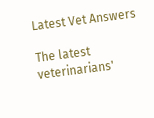Latest Vet Answers

The latest veterinarians'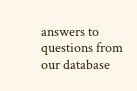answers to questions from our database